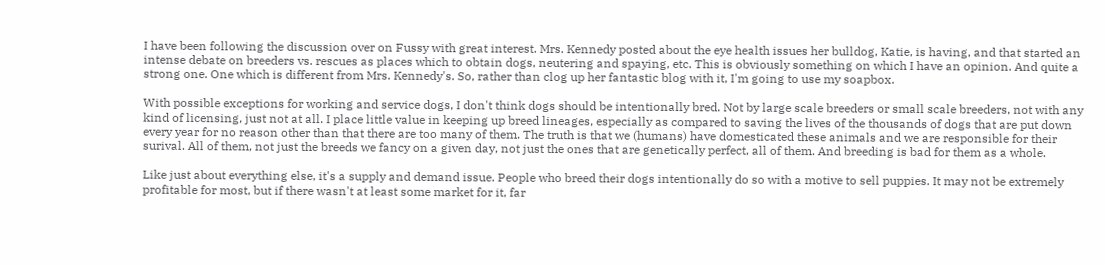I have been following the discussion over on Fussy with great interest. Mrs. Kennedy posted about the eye health issues her bulldog, Katie, is having, and that started an intense debate on breeders vs. rescues as places which to obtain dogs, neutering and spaying, etc. This is obviously something on which I have an opinion. And quite a strong one. One which is different from Mrs. Kennedy's. So, rather than clog up her fantastic blog with it, I'm going to use my soapbox.

With possible exceptions for working and service dogs, I don't think dogs should be intentionally bred. Not by large scale breeders or small scale breeders, not with any kind of licensing, just not at all. I place little value in keeping up breed lineages, especially as compared to saving the lives of the thousands of dogs that are put down every year for no reason other than that there are too many of them. The truth is that we (humans) have domesticated these animals and we are responsible for their surival. All of them, not just the breeds we fancy on a given day, not just the ones that are genetically perfect, all of them. And breeding is bad for them as a whole.

Like just about everything else, it's a supply and demand issue. People who breed their dogs intentionally do so with a motive to sell puppies. It may not be extremely profitable for most, but if there wasn't at least some market for it, far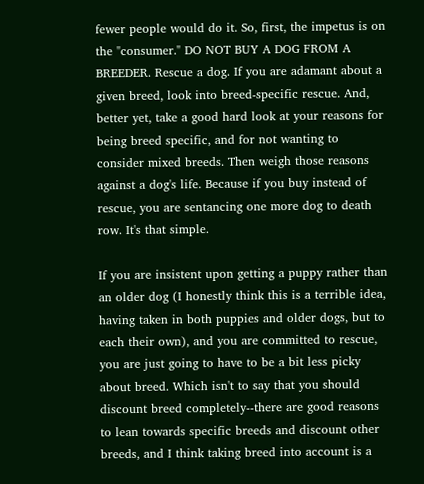fewer people would do it. So, first, the impetus is on the "consumer." DO NOT BUY A DOG FROM A BREEDER. Rescue a dog. If you are adamant about a given breed, look into breed-specific rescue. And, better yet, take a good hard look at your reasons for being breed specific, and for not wanting to consider mixed breeds. Then weigh those reasons against a dog's life. Because if you buy instead of rescue, you are sentancing one more dog to death row. It's that simple.

If you are insistent upon getting a puppy rather than an older dog (I honestly think this is a terrible idea, having taken in both puppies and older dogs, but to each their own), and you are committed to rescue, you are just going to have to be a bit less picky about breed. Which isn't to say that you should discount breed completely--there are good reasons to lean towards specific breeds and discount other breeds, and I think taking breed into account is a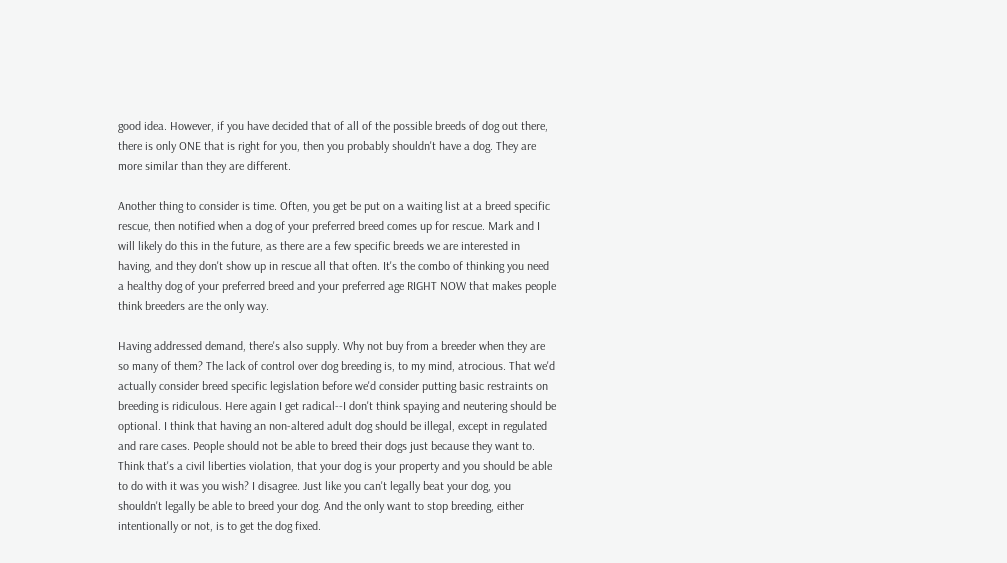good idea. However, if you have decided that of all of the possible breeds of dog out there, there is only ONE that is right for you, then you probably shouldn't have a dog. They are more similar than they are different.

Another thing to consider is time. Often, you get be put on a waiting list at a breed specific rescue, then notified when a dog of your preferred breed comes up for rescue. Mark and I will likely do this in the future, as there are a few specific breeds we are interested in having, and they don't show up in rescue all that often. It's the combo of thinking you need a healthy dog of your preferred breed and your preferred age RIGHT NOW that makes people think breeders are the only way.

Having addressed demand, there's also supply. Why not buy from a breeder when they are so many of them? The lack of control over dog breeding is, to my mind, atrocious. That we'd actually consider breed specific legislation before we'd consider putting basic restraints on breeding is ridiculous. Here again I get radical--I don't think spaying and neutering should be optional. I think that having an non-altered adult dog should be illegal, except in regulated and rare cases. People should not be able to breed their dogs just because they want to. Think that's a civil liberties violation, that your dog is your property and you should be able to do with it was you wish? I disagree. Just like you can't legally beat your dog, you shouldn't legally be able to breed your dog. And the only want to stop breeding, either intentionally or not, is to get the dog fixed.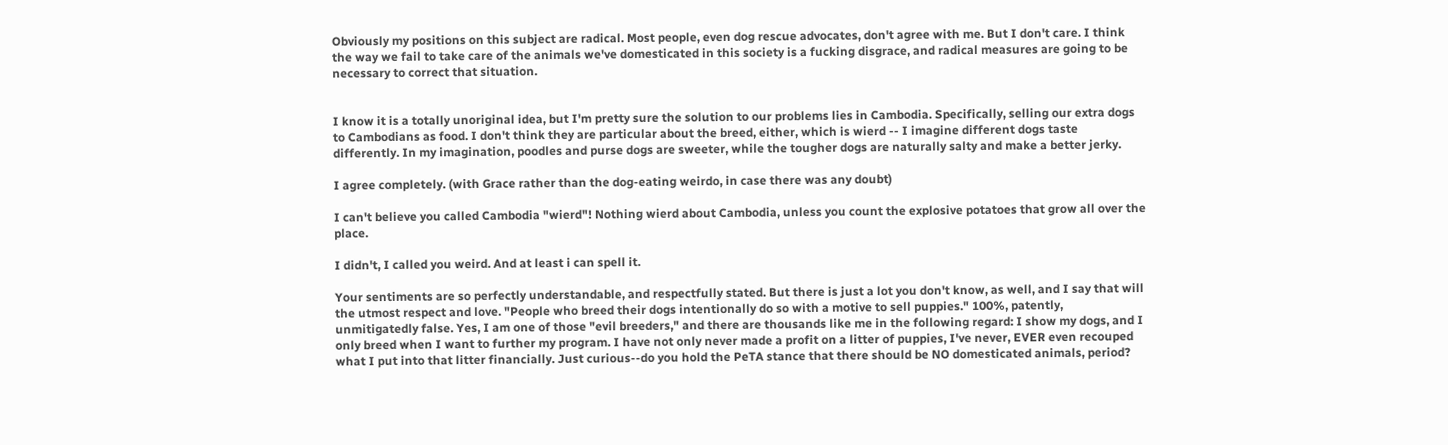Obviously my positions on this subject are radical. Most people, even dog rescue advocates, don't agree with me. But I don't care. I think the way we fail to take care of the animals we've domesticated in this society is a fucking disgrace, and radical measures are going to be necessary to correct that situation.


I know it is a totally unoriginal idea, but I'm pretty sure the solution to our problems lies in Cambodia. Specifically, selling our extra dogs to Cambodians as food. I don't think they are particular about the breed, either, which is wierd -- I imagine different dogs taste differently. In my imagination, poodles and purse dogs are sweeter, while the tougher dogs are naturally salty and make a better jerky.

I agree completely. (with Grace rather than the dog-eating weirdo, in case there was any doubt)

I can't believe you called Cambodia "wierd"! Nothing wierd about Cambodia, unless you count the explosive potatoes that grow all over the place.

I didn't, I called you weird. And at least i can spell it.

Your sentiments are so perfectly understandable, and respectfully stated. But there is just a lot you don't know, as well, and I say that will the utmost respect and love. "People who breed their dogs intentionally do so with a motive to sell puppies." 100%, patently, unmitigatedly false. Yes, I am one of those "evil breeders," and there are thousands like me in the following regard: I show my dogs, and I only breed when I want to further my program. I have not only never made a profit on a litter of puppies, I've never, EVER even recouped what I put into that litter financially. Just curious--do you hold the PeTA stance that there should be NO domesticated animals, period?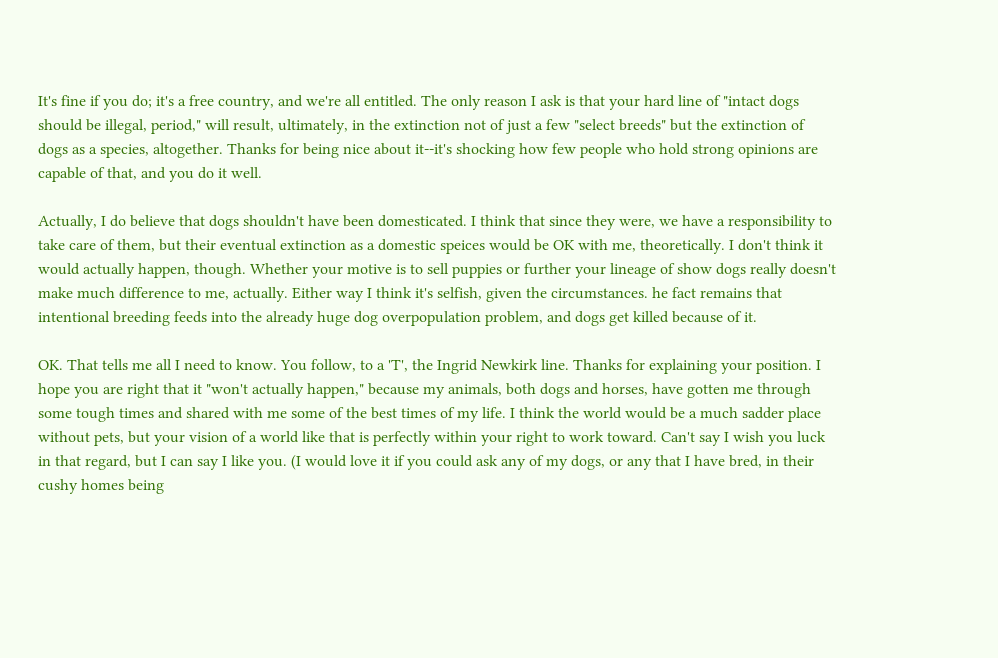It's fine if you do; it's a free country, and we're all entitled. The only reason I ask is that your hard line of "intact dogs should be illegal, period," will result, ultimately, in the extinction not of just a few "select breeds" but the extinction of dogs as a species, altogether. Thanks for being nice about it--it's shocking how few people who hold strong opinions are capable of that, and you do it well.

Actually, I do believe that dogs shouldn't have been domesticated. I think that since they were, we have a responsibility to take care of them, but their eventual extinction as a domestic speices would be OK with me, theoretically. I don't think it would actually happen, though. Whether your motive is to sell puppies or further your lineage of show dogs really doesn't make much difference to me, actually. Either way I think it's selfish, given the circumstances. he fact remains that intentional breeding feeds into the already huge dog overpopulation problem, and dogs get killed because of it.

OK. That tells me all I need to know. You follow, to a 'T', the Ingrid Newkirk line. Thanks for explaining your position. I hope you are right that it "won't actually happen," because my animals, both dogs and horses, have gotten me through some tough times and shared with me some of the best times of my life. I think the world would be a much sadder place without pets, but your vision of a world like that is perfectly within your right to work toward. Can't say I wish you luck in that regard, but I can say I like you. (I would love it if you could ask any of my dogs, or any that I have bred, in their cushy homes being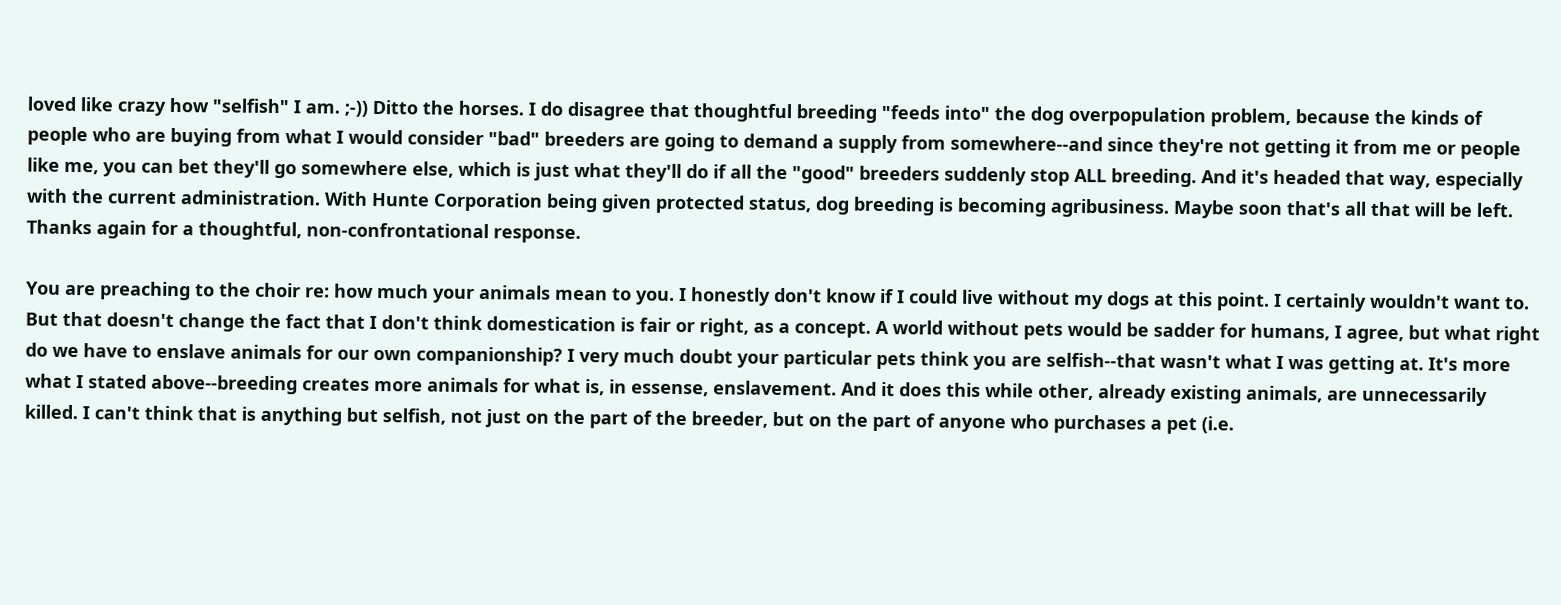loved like crazy how "selfish" I am. ;-)) Ditto the horses. I do disagree that thoughtful breeding "feeds into" the dog overpopulation problem, because the kinds of people who are buying from what I would consider "bad" breeders are going to demand a supply from somewhere--and since they're not getting it from me or people like me, you can bet they'll go somewhere else, which is just what they'll do if all the "good" breeders suddenly stop ALL breeding. And it's headed that way, especially with the current administration. With Hunte Corporation being given protected status, dog breeding is becoming agribusiness. Maybe soon that's all that will be left. Thanks again for a thoughtful, non-confrontational response.

You are preaching to the choir re: how much your animals mean to you. I honestly don't know if I could live without my dogs at this point. I certainly wouldn't want to. But that doesn't change the fact that I don't think domestication is fair or right, as a concept. A world without pets would be sadder for humans, I agree, but what right do we have to enslave animals for our own companionship? I very much doubt your particular pets think you are selfish--that wasn't what I was getting at. It's more what I stated above--breeding creates more animals for what is, in essense, enslavement. And it does this while other, already existing animals, are unnecessarily killed. I can't think that is anything but selfish, not just on the part of the breeder, but on the part of anyone who purchases a pet (i.e.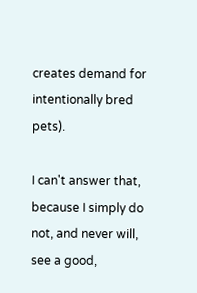creates demand for intentionally bred pets).

I can't answer that, because I simply do not, and never will, see a good,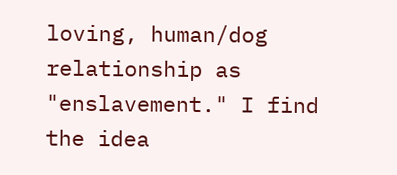loving, human/dog relationship as "enslavement." I find the idea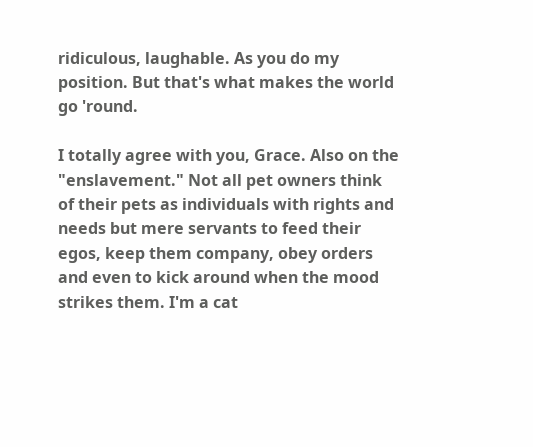ridiculous, laughable. As you do my position. But that's what makes the world go 'round.

I totally agree with you, Grace. Also on the "enslavement." Not all pet owners think of their pets as individuals with rights and needs but mere servants to feed their egos, keep them company, obey orders and even to kick around when the mood strikes them. I'm a cat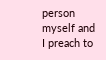person myself and I preach to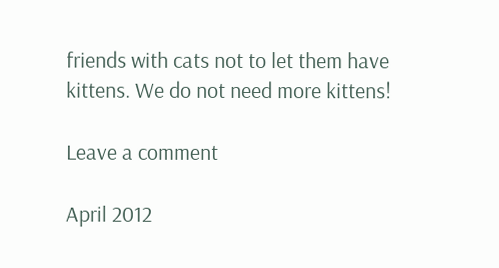friends with cats not to let them have kittens. We do not need more kittens!

Leave a comment

April 2012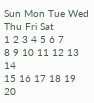Sun Mon Tue Wed Thu Fri Sat
1 2 3 4 5 6 7
8 9 10 11 12 13 14
15 16 17 18 19 20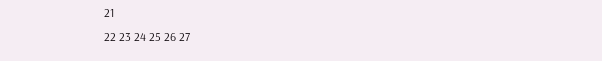21
22 23 24 25 26 27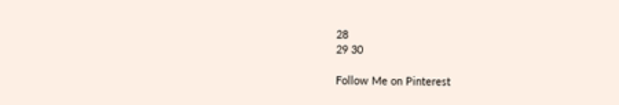28
29 30

Follow Me on Pinterest